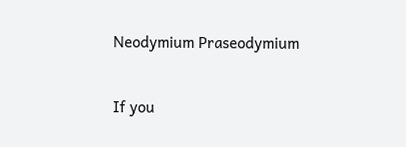Neodymium Praseodymium

If you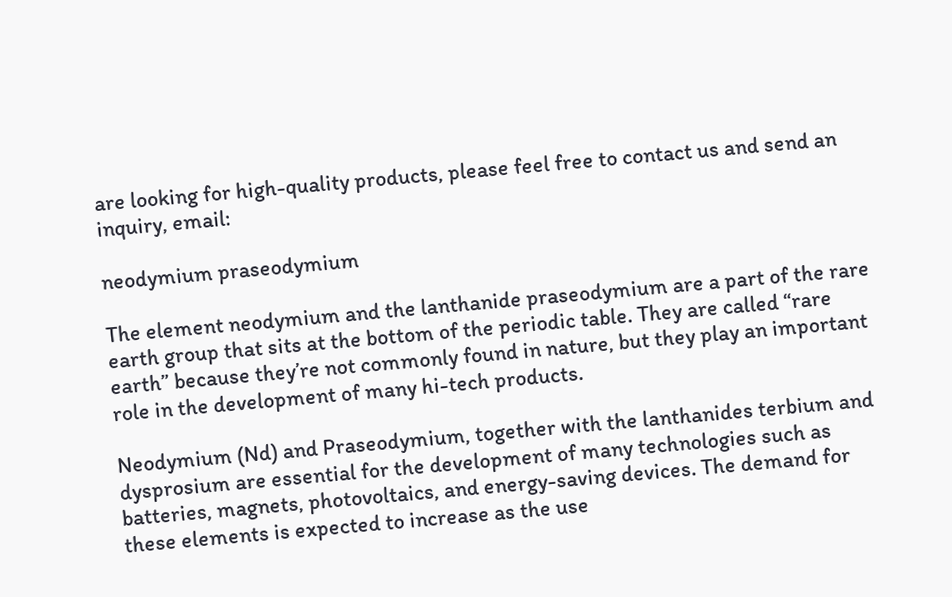are looking for high-quality products, please feel free to contact us and send an inquiry, email:

neodymium praseodymium

The element neodymium and the lanthanide praseodymium are a part of the rare earth group that sits at the bottom of the periodic table. They are called “rare earth” because they’re not commonly found in nature, but they play an important role in the development of many hi-tech products.

Neodymium (Nd) and Praseodymium, together with the lanthanides terbium and dysprosium are essential for the development of many technologies such as batteries, magnets, photovoltaics, and energy-saving devices. The demand for these elements is expected to increase as the use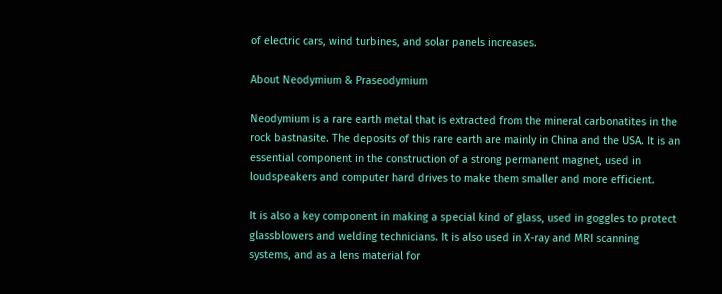of electric cars, wind turbines, and solar panels increases.

About Neodymium & Praseodymium

Neodymium is a rare earth metal that is extracted from the mineral carbonatites in the rock bastnasite. The deposits of this rare earth are mainly in China and the USA. It is an essential component in the construction of a strong permanent magnet, used in loudspeakers and computer hard drives to make them smaller and more efficient.

It is also a key component in making a special kind of glass, used in goggles to protect glassblowers and welding technicians. It is also used in X-ray and MRI scanning systems, and as a lens material for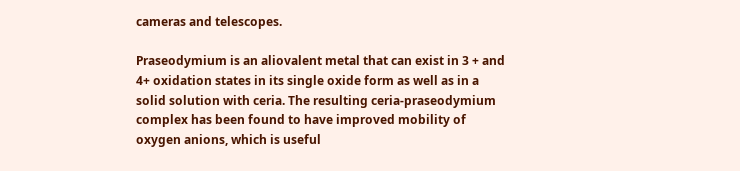cameras and telescopes.

Praseodymium is an aliovalent metal that can exist in 3 + and 4+ oxidation states in its single oxide form as well as in a solid solution with ceria. The resulting ceria-praseodymium complex has been found to have improved mobility of oxygen anions, which is useful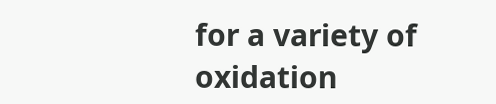for a variety of oxidation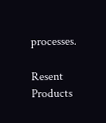processes.

Resent Products